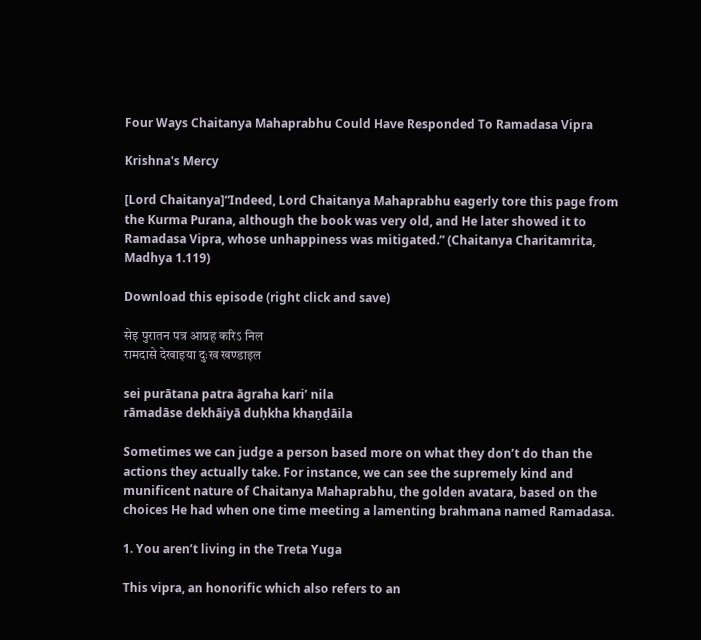Four Ways Chaitanya Mahaprabhu Could Have Responded To Ramadasa Vipra

Krishna's Mercy

[Lord Chaitanya]“Indeed, Lord Chaitanya Mahaprabhu eagerly tore this page from the Kurma Purana, although the book was very old, and He later showed it to Ramadasa Vipra, whose unhappiness was mitigated.” (Chaitanya Charitamrita, Madhya 1.119)

Download this episode (right click and save)

सेइ पुरातन पत्र आग्रह करिऽ निल
रामदासे देखाइया दुःख खण्डाइल

sei purātana patra āgraha kari’ nila
rāmadāse dekhāiyā duḥkha khaṇḍāila

Sometimes we can judge a person based more on what they don’t do than the actions they actually take. For instance, we can see the supremely kind and munificent nature of Chaitanya Mahaprabhu, the golden avatara, based on the choices He had when one time meeting a lamenting brahmana named Ramadasa.

1. You aren’t living in the Treta Yuga

This vipra, an honorific which also refers to an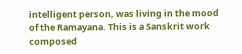intelligent person, was living in the mood of the Ramayana. This is a Sanskrit work composed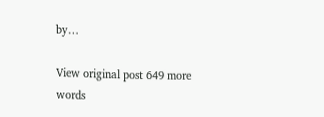by…

View original post 649 more words